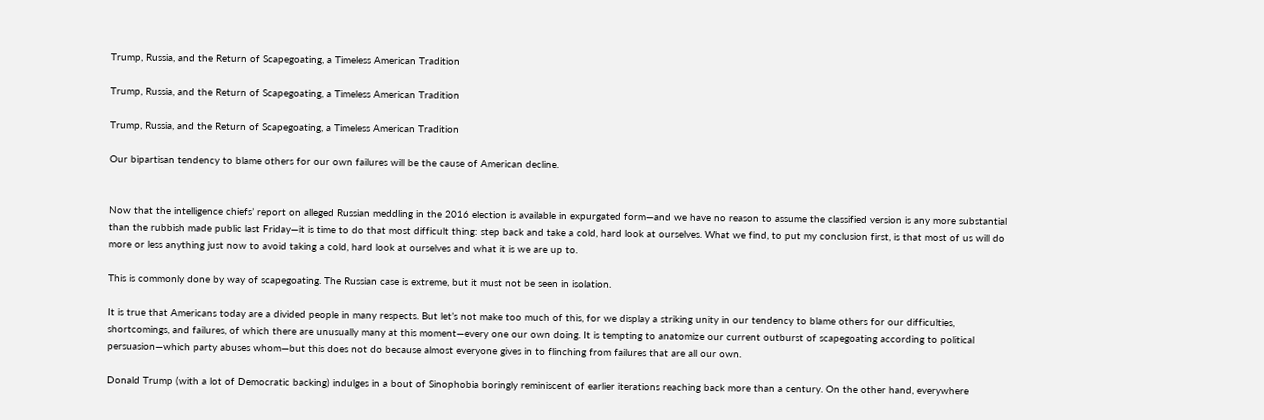Trump, Russia, and the Return of Scapegoating, a Timeless American Tradition

Trump, Russia, and the Return of Scapegoating, a Timeless American Tradition

Trump, Russia, and the Return of Scapegoating, a Timeless American Tradition

Our bipartisan tendency to blame others for our own failures will be the cause of American decline.


Now that the intelligence chiefs’ report on alleged Russian meddling in the 2016 election is available in expurgated form—and we have no reason to assume the classified version is any more substantial than the rubbish made public last Friday—it is time to do that most difficult thing: step back and take a cold, hard look at ourselves. What we find, to put my conclusion first, is that most of us will do more or less anything just now to avoid taking a cold, hard look at ourselves and what it is we are up to.

This is commonly done by way of scapegoating. The Russian case is extreme, but it must not be seen in isolation.

It is true that Americans today are a divided people in many respects. But let’s not make too much of this, for we display a striking unity in our tendency to blame others for our difficulties, shortcomings, and failures, of which there are unusually many at this moment—every one our own doing. It is tempting to anatomize our current outburst of scapegoating according to political persuasion—which party abuses whom—but this does not do because almost everyone gives in to flinching from failures that are all our own.

Donald Trump (with a lot of Democratic backing) indulges in a bout of Sinophobia boringly reminiscent of earlier iterations reaching back more than a century. On the other hand, everywhere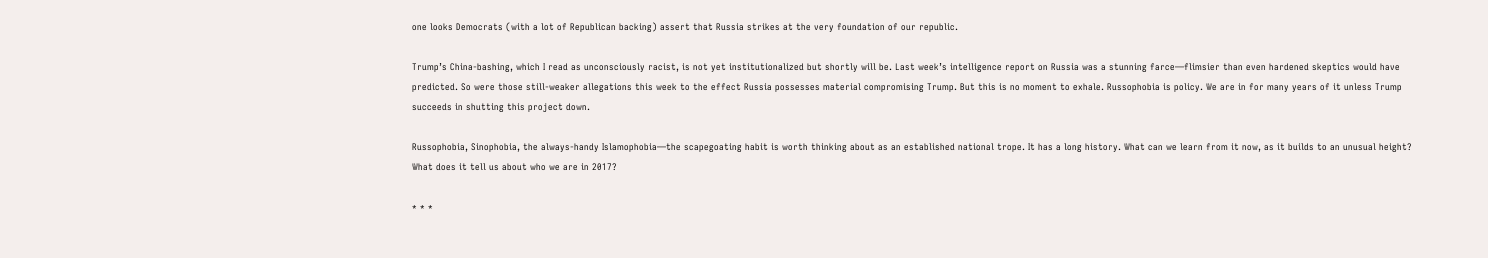one looks Democrats (with a lot of Republican backing) assert that Russia strikes at the very foundation of our republic.

Trump’s China-bashing, which I read as unconsciously racist, is not yet institutionalized but shortly will be. Last week’s intelligence report on Russia was a stunning farce—flimsier than even hardened skeptics would have predicted. So were those still-weaker allegations this week to the effect Russia possesses material compromising Trump. But this is no moment to exhale. Russophobia is policy. We are in for many years of it unless Trump succeeds in shutting this project down.

Russophobia, Sinophobia, the always-handy Islamophobia—the scapegoating habit is worth thinking about as an established national trope. It has a long history. What can we learn from it now, as it builds to an unusual height? What does it tell us about who we are in 2017?

* * *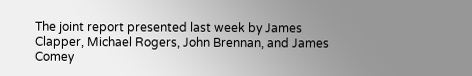The joint report presented last week by James Clapper, Michael Rogers, John Brennan, and James Comey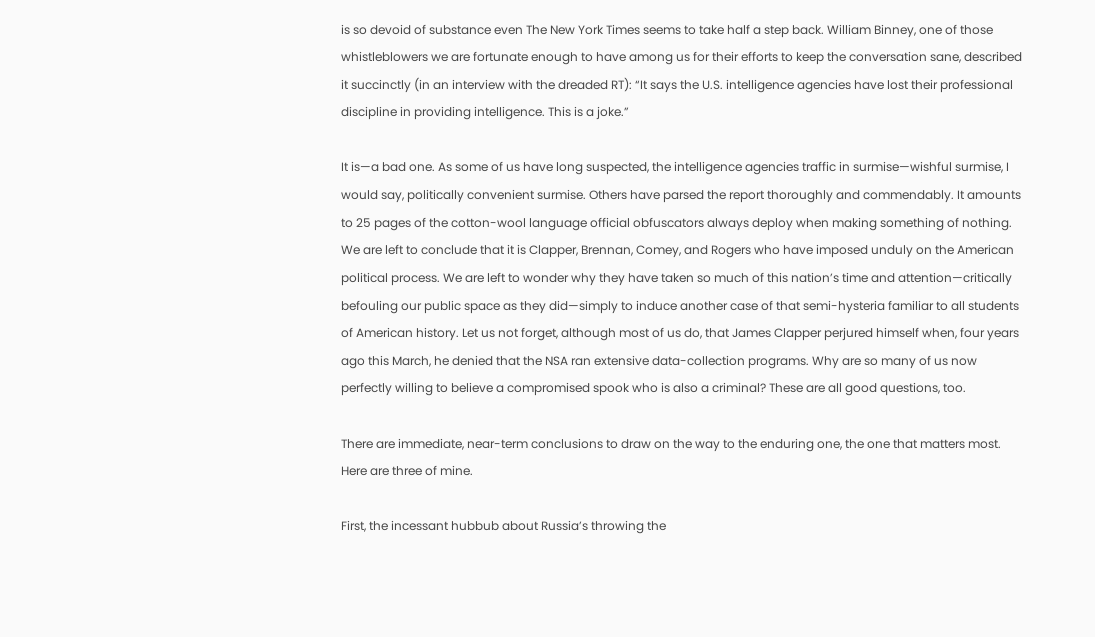is so devoid of substance even The New York Times seems to take half a step back. William Binney, one of those whistleblowers we are fortunate enough to have among us for their efforts to keep the conversation sane, described it succinctly (in an interview with the dreaded RT): “It says the U.S. intelligence agencies have lost their professional discipline in providing intelligence. This is a joke.”

It is—a bad one. As some of us have long suspected, the intelligence agencies traffic in surmise—wishful surmise, I would say, politically convenient surmise. Others have parsed the report thoroughly and commendably. It amounts to 25 pages of the cotton-wool language official obfuscators always deploy when making something of nothing. We are left to conclude that it is Clapper, Brennan, Comey, and Rogers who have imposed unduly on the American political process. We are left to wonder why they have taken so much of this nation’s time and attention—critically befouling our public space as they did—simply to induce another case of that semi-hysteria familiar to all students of American history. Let us not forget, although most of us do, that James Clapper perjured himself when, four years ago this March, he denied that the NSA ran extensive data-collection programs. Why are so many of us now perfectly willing to believe a compromised spook who is also a criminal? These are all good questions, too.

There are immediate, near-term conclusions to draw on the way to the enduring one, the one that matters most. Here are three of mine.

First, the incessant hubbub about Russia’s throwing the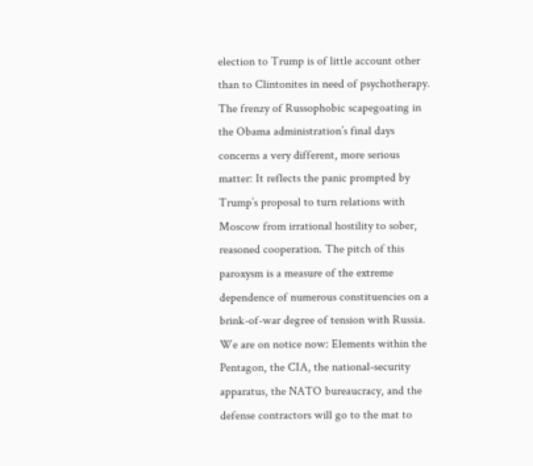election to Trump is of little account other than to Clintonites in need of psychotherapy. The frenzy of Russophobic scapegoating in the Obama administration’s final days concerns a very different, more serious matter: It reflects the panic prompted by Trump’s proposal to turn relations with Moscow from irrational hostility to sober, reasoned cooperation. The pitch of this paroxysm is a measure of the extreme dependence of numerous constituencies on a brink-of-war degree of tension with Russia. We are on notice now: Elements within the Pentagon, the CIA, the national-security apparatus, the NATO bureaucracy, and the defense contractors will go to the mat to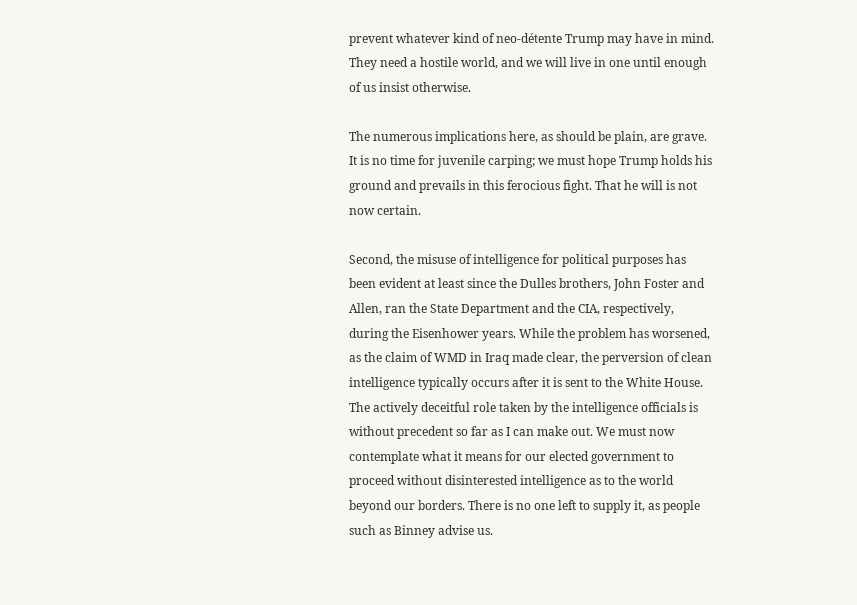prevent whatever kind of neo-détente Trump may have in mind. They need a hostile world, and we will live in one until enough of us insist otherwise.

The numerous implications here, as should be plain, are grave. It is no time for juvenile carping; we must hope Trump holds his ground and prevails in this ferocious fight. That he will is not now certain.

Second, the misuse of intelligence for political purposes has been evident at least since the Dulles brothers, John Foster and Allen, ran the State Department and the CIA, respectively, during the Eisenhower years. While the problem has worsened, as the claim of WMD in Iraq made clear, the perversion of clean intelligence typically occurs after it is sent to the White House. The actively deceitful role taken by the intelligence officials is without precedent so far as I can make out. We must now contemplate what it means for our elected government to proceed without disinterested intelligence as to the world beyond our borders. There is no one left to supply it, as people such as Binney advise us.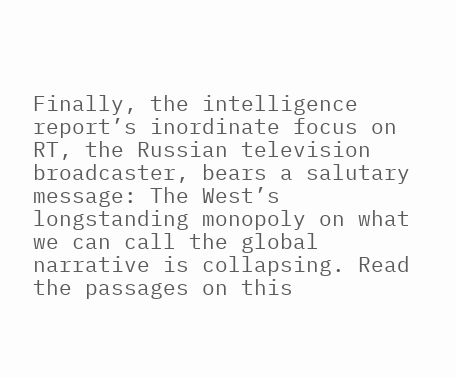Finally, the intelligence report’s inordinate focus on RT, the Russian television broadcaster, bears a salutary message: The West’s longstanding monopoly on what we can call the global narrative is collapsing. Read the passages on this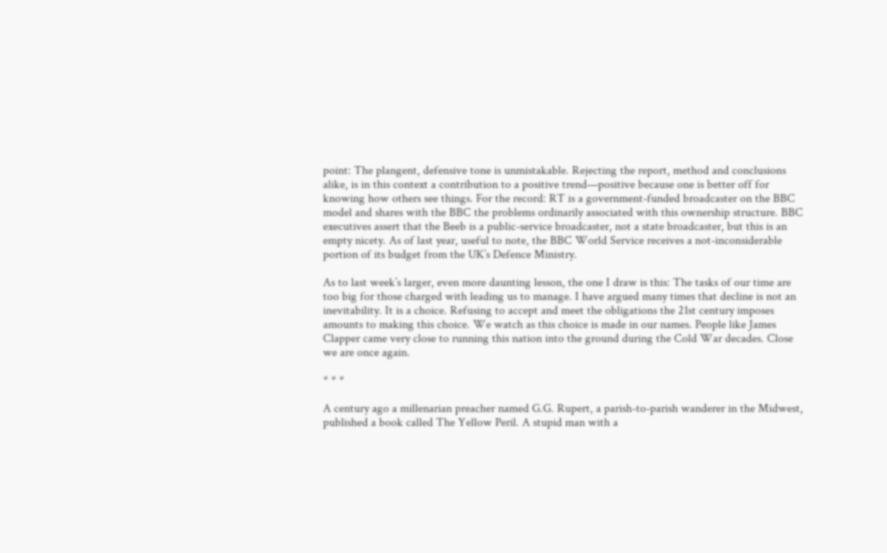point: The plangent, defensive tone is unmistakable. Rejecting the report, method and conclusions alike, is in this context a contribution to a positive trend—positive because one is better off for knowing how others see things. For the record: RT is a government-funded broadcaster on the BBC model and shares with the BBC the problems ordinarily associated with this ownership structure. BBC executives assert that the Beeb is a public-service broadcaster, not a state broadcaster, but this is an empty nicety. As of last year, useful to note, the BBC World Service receives a not-inconsiderable portion of its budget from the UK’s Defence Ministry.

As to last week’s larger, even more daunting lesson, the one I draw is this: The tasks of our time are too big for those charged with leading us to manage. I have argued many times that decline is not an inevitability. It is a choice. Refusing to accept and meet the obligations the 21st century imposes amounts to making this choice. We watch as this choice is made in our names. People like James Clapper came very close to running this nation into the ground during the Cold War decades. Close we are once again.

* * *

A century ago a millenarian preacher named G.G. Rupert, a parish-to-parish wanderer in the Midwest, published a book called The Yellow Peril. A stupid man with a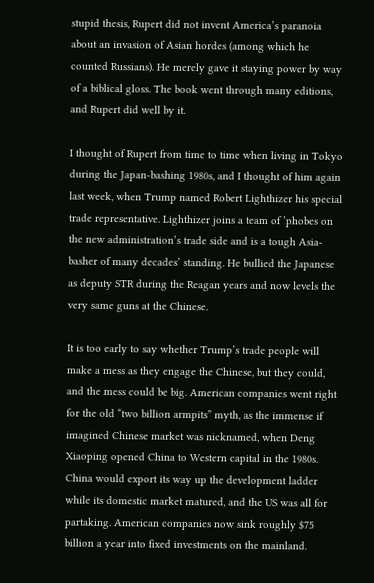stupid thesis, Rupert did not invent America’s paranoia about an invasion of Asian hordes (among which he counted Russians). He merely gave it staying power by way of a biblical gloss. The book went through many editions, and Rupert did well by it.

I thought of Rupert from time to time when living in Tokyo during the Japan-bashing 1980s, and I thought of him again last week, when Trump named Robert Lighthizer his special trade representative. Lighthizer joins a team of ’phobes on the new administration’s trade side and is a tough Asia-basher of many decades’ standing. He bullied the Japanese as deputy STR during the Reagan years and now levels the very same guns at the Chinese.

It is too early to say whether Trump’s trade people will make a mess as they engage the Chinese, but they could, and the mess could be big. American companies went right for the old “two billion armpits” myth, as the immense if imagined Chinese market was nicknamed, when Deng Xiaoping opened China to Western capital in the 1980s. China would export its way up the development ladder while its domestic market matured, and the US was all for partaking. American companies now sink roughly $75 billion a year into fixed investments on the mainland.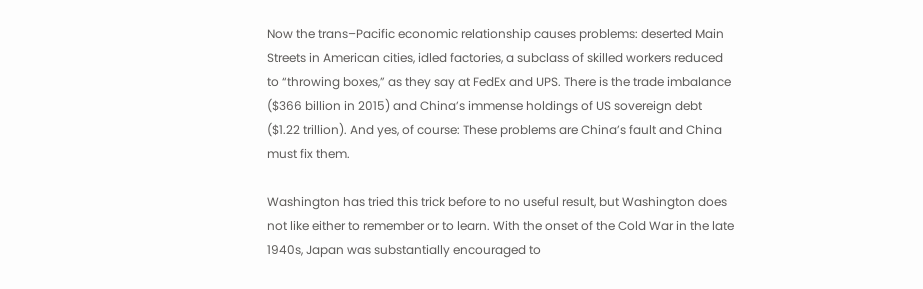Now the trans–Pacific economic relationship causes problems: deserted Main Streets in American cities, idled factories, a subclass of skilled workers reduced to “throwing boxes,” as they say at FedEx and UPS. There is the trade imbalance ($366 billion in 2015) and China’s immense holdings of US sovereign debt ($1.22 trillion). And yes, of course: These problems are China’s fault and China must fix them.

Washington has tried this trick before to no useful result, but Washington does not like either to remember or to learn. With the onset of the Cold War in the late 1940s, Japan was substantially encouraged to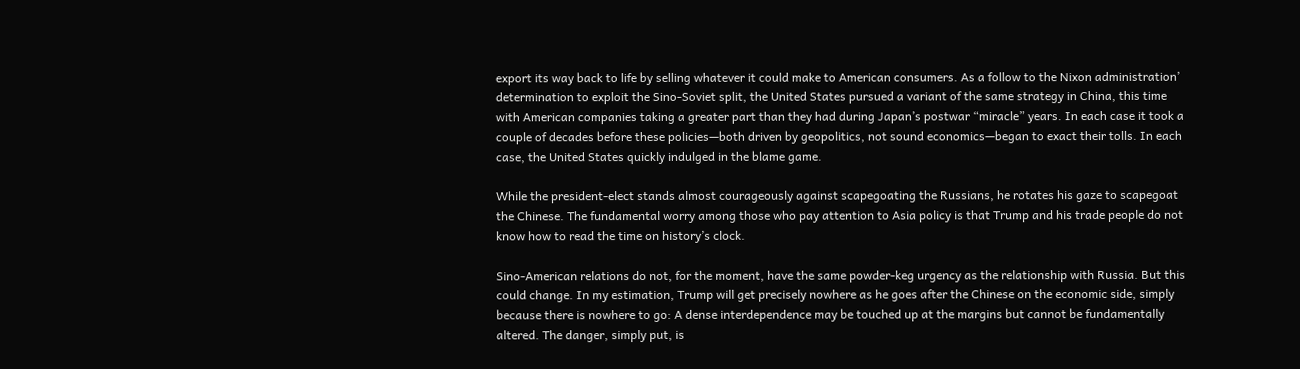export its way back to life by selling whatever it could make to American consumers. As a follow to the Nixon administration’ determination to exploit the Sino-Soviet split, the United States pursued a variant of the same strategy in China, this time with American companies taking a greater part than they had during Japan’s postwar “miracle” years. In each case it took a couple of decades before these policies—both driven by geopolitics, not sound economics—began to exact their tolls. In each case, the United States quickly indulged in the blame game.

While the president-elect stands almost courageously against scapegoating the Russians, he rotates his gaze to scapegoat the Chinese. The fundamental worry among those who pay attention to Asia policy is that Trump and his trade people do not know how to read the time on history’s clock.

Sino-American relations do not, for the moment, have the same powder-keg urgency as the relationship with Russia. But this could change. In my estimation, Trump will get precisely nowhere as he goes after the Chinese on the economic side, simply because there is nowhere to go: A dense interdependence may be touched up at the margins but cannot be fundamentally altered. The danger, simply put, is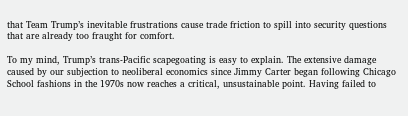that Team Trump’s inevitable frustrations cause trade friction to spill into security questions that are already too fraught for comfort.

To my mind, Trump’s trans-Pacific scapegoating is easy to explain. The extensive damage caused by our subjection to neoliberal economics since Jimmy Carter began following Chicago School fashions in the 1970s now reaches a critical, unsustainable point. Having failed to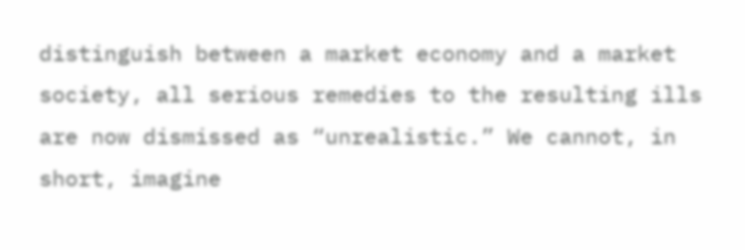distinguish between a market economy and a market society, all serious remedies to the resulting ills are now dismissed as “unrealistic.” We cannot, in short, imagine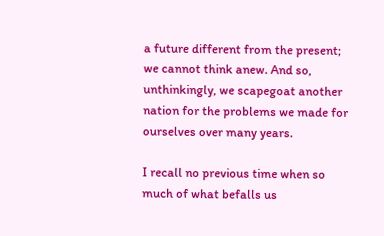a future different from the present; we cannot think anew. And so, unthinkingly, we scapegoat another nation for the problems we made for ourselves over many years.

I recall no previous time when so much of what befalls us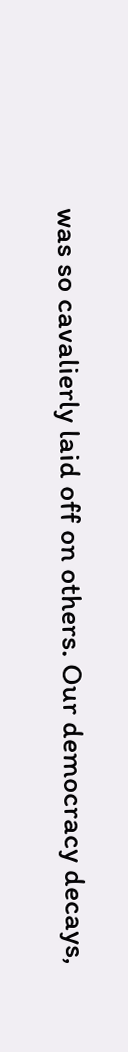was so cavalierly laid off on others. Our democracy decays,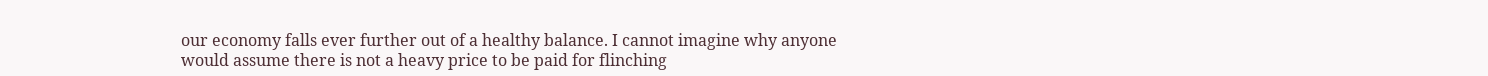our economy falls ever further out of a healthy balance. I cannot imagine why anyone would assume there is not a heavy price to be paid for flinching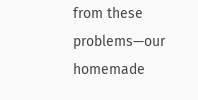from these problems—our homemade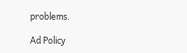problems.

Ad Policy